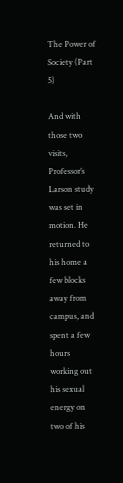The Power of Society (Part 5)

And with those two visits, Professor’s Larson study was set in motion. He returned to his home a few blocks away from campus, and spent a few hours working out his sexual energy on two of his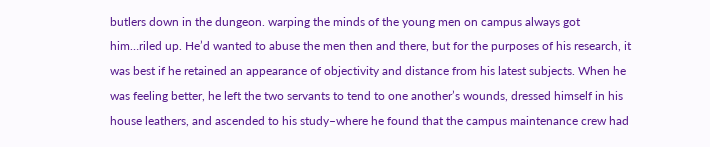butlers down in the dungeon. warping the minds of the young men on campus always got him…riled up. He’d wanted to abuse the men then and there, but for the purposes of his research, it was best if he retained an appearance of objectivity and distance from his latest subjects. When he was feeling better, he left the two servants to tend to one another’s wounds, dressed himself in his house leathers, and ascended to his study–where he found that the campus maintenance crew had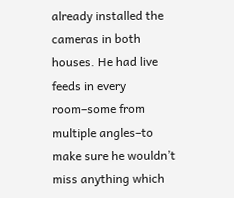already installed the cameras in both houses. He had live feeds in every room–some from multiple angles–to make sure he wouldn’t miss anything which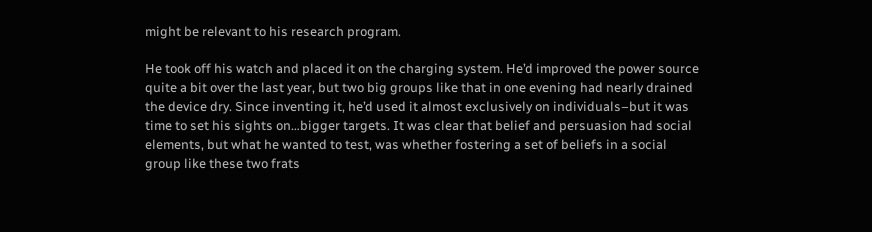might be relevant to his research program.

He took off his watch and placed it on the charging system. He’d improved the power source quite a bit over the last year, but two big groups like that in one evening had nearly drained the device dry. Since inventing it, he’d used it almost exclusively on individuals–but it was time to set his sights on…bigger targets. It was clear that belief and persuasion had social elements, but what he wanted to test, was whether fostering a set of beliefs in a social group like these two frats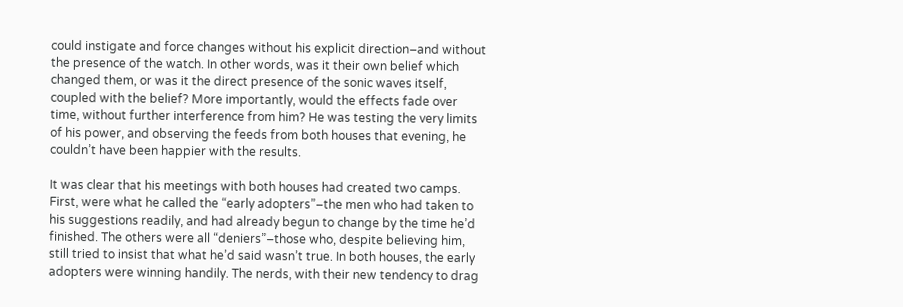could instigate and force changes without his explicit direction–and without the presence of the watch. In other words, was it their own belief which changed them, or was it the direct presence of the sonic waves itself, coupled with the belief? More importantly, would the effects fade over time, without further interference from him? He was testing the very limits of his power, and observing the feeds from both houses that evening, he couldn’t have been happier with the results.

It was clear that his meetings with both houses had created two camps. First, were what he called the “early adopters”–the men who had taken to his suggestions readily, and had already begun to change by the time he’d finished. The others were all “deniers”–those who, despite believing him, still tried to insist that what he’d said wasn’t true. In both houses, the early adopters were winning handily. The nerds, with their new tendency to drag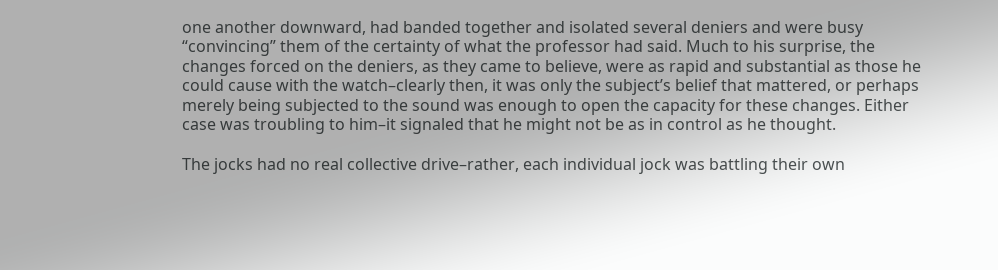one another downward, had banded together and isolated several deniers and were busy “convincing” them of the certainty of what the professor had said. Much to his surprise, the changes forced on the deniers, as they came to believe, were as rapid and substantial as those he could cause with the watch–clearly then, it was only the subject’s belief that mattered, or perhaps merely being subjected to the sound was enough to open the capacity for these changes. Either case was troubling to him–it signaled that he might not be as in control as he thought.

The jocks had no real collective drive–rather, each individual jock was battling their own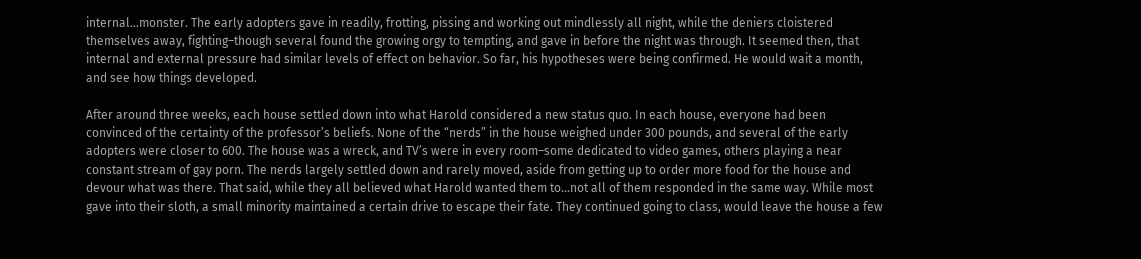internal…monster. The early adopters gave in readily, frotting, pissing and working out mindlessly all night, while the deniers cloistered themselves away, fighting–though several found the growing orgy to tempting, and gave in before the night was through. It seemed then, that internal and external pressure had similar levels of effect on behavior. So far, his hypotheses were being confirmed. He would wait a month, and see how things developed.

After around three weeks, each house settled down into what Harold considered a new status quo. In each house, everyone had been convinced of the certainty of the professor’s beliefs. None of the “nerds” in the house weighed under 300 pounds, and several of the early adopters were closer to 600. The house was a wreck, and TV’s were in every room–some dedicated to video games, others playing a near constant stream of gay porn. The nerds largely settled down and rarely moved, aside from getting up to order more food for the house and devour what was there. That said, while they all believed what Harold wanted them to…not all of them responded in the same way. While most gave into their sloth, a small minority maintained a certain drive to escape their fate. They continued going to class, would leave the house a few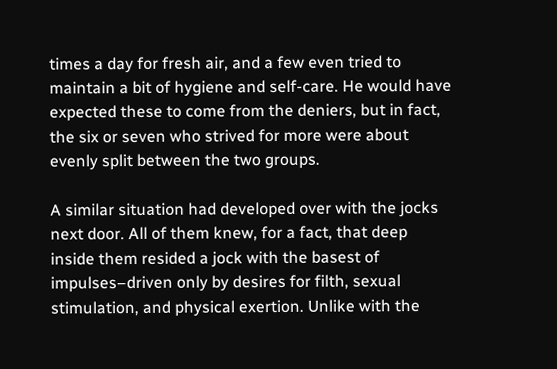times a day for fresh air, and a few even tried to maintain a bit of hygiene and self-care. He would have expected these to come from the deniers, but in fact, the six or seven who strived for more were about evenly split between the two groups.

A similar situation had developed over with the jocks next door. All of them knew, for a fact, that deep inside them resided a jock with the basest of impulses–driven only by desires for filth, sexual stimulation, and physical exertion. Unlike with the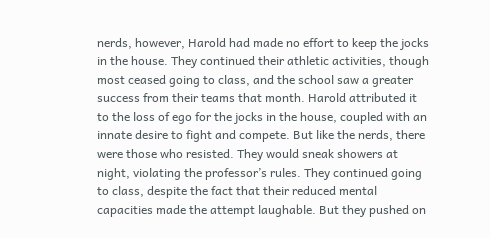nerds, however, Harold had made no effort to keep the jocks in the house. They continued their athletic activities, though most ceased going to class, and the school saw a greater success from their teams that month. Harold attributed it to the loss of ego for the jocks in the house, coupled with an innate desire to fight and compete. But like the nerds, there were those who resisted. They would sneak showers at night, violating the professor’s rules. They continued going to class, despite the fact that their reduced mental capacities made the attempt laughable. But they pushed on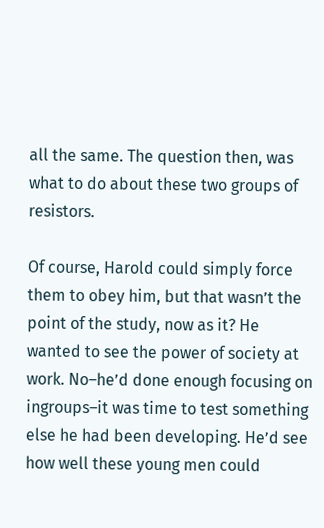all the same. The question then, was what to do about these two groups of resistors.

Of course, Harold could simply force them to obey him, but that wasn’t the point of the study, now as it? He wanted to see the power of society at work. No–he’d done enough focusing on ingroups–it was time to test something else he had been developing. He’d see how well these young men could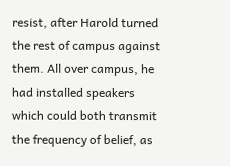resist, after Harold turned the rest of campus against them. All over campus, he had installed speakers which could both transmit the frequency of belief, as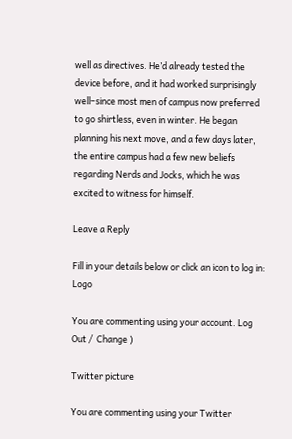well as directives. He’d already tested the device before, and it had worked surprisingly well–since most men of campus now preferred to go shirtless, even in winter. He began planning his next move, and a few days later, the entire campus had a few new beliefs regarding Nerds and Jocks, which he was excited to witness for himself.

Leave a Reply

Fill in your details below or click an icon to log in: Logo

You are commenting using your account. Log Out /  Change )

Twitter picture

You are commenting using your Twitter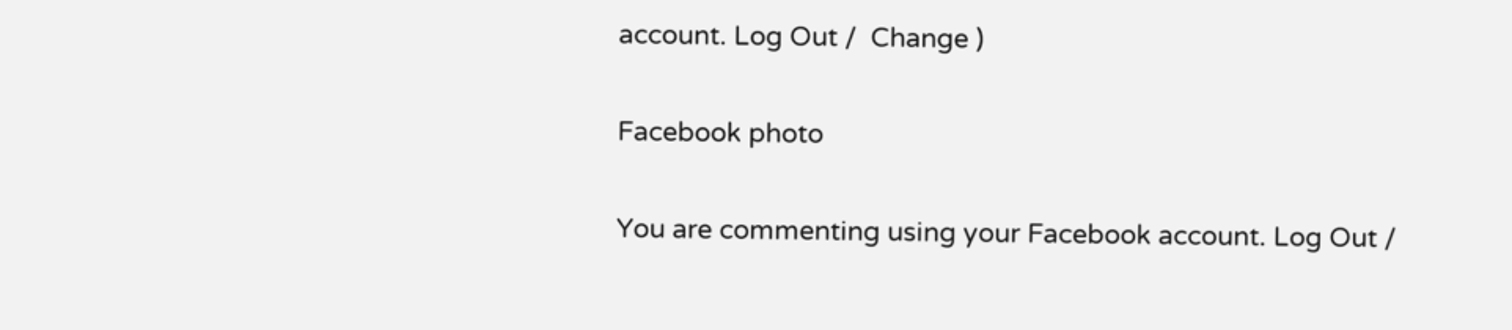account. Log Out /  Change )

Facebook photo

You are commenting using your Facebook account. Log Out /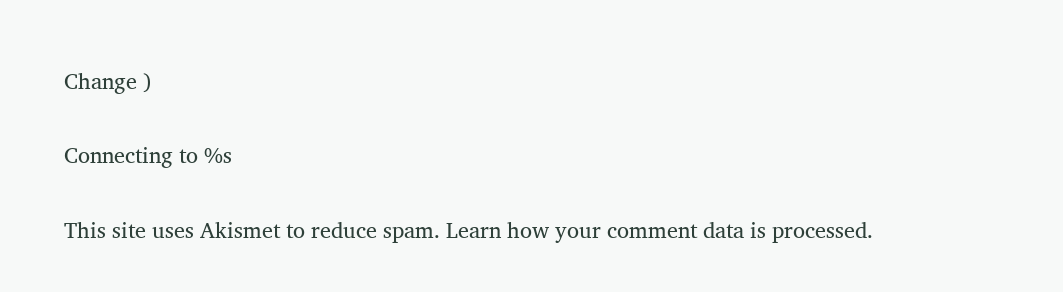Change )

Connecting to %s

This site uses Akismet to reduce spam. Learn how your comment data is processed.